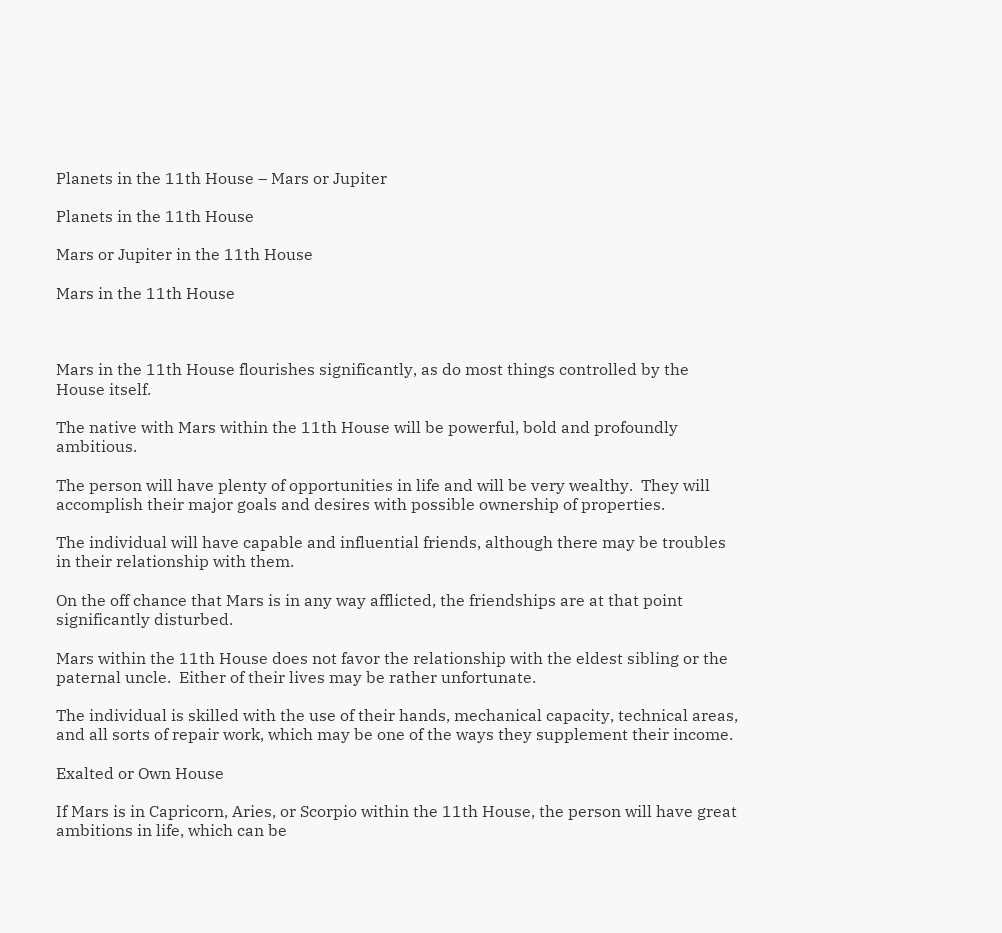Planets in the 11th House – Mars or Jupiter

Planets in the 11th House

Mars or Jupiter in the 11th House

Mars in the 11th House



Mars in the 11th House flourishes significantly, as do most things controlled by the House itself.

The native with Mars within the 11th House will be powerful, bold and profoundly ambitious.

The person will have plenty of opportunities in life and will be very wealthy.  They will accomplish their major goals and desires with possible ownership of properties.

The individual will have capable and influential friends, although there may be troubles in their relationship with them.

On the off chance that Mars is in any way afflicted, the friendships are at that point significantly disturbed.

Mars within the 11th House does not favor the relationship with the eldest sibling or the paternal uncle.  Either of their lives may be rather unfortunate.

The individual is skilled with the use of their hands, mechanical capacity, technical areas, and all sorts of repair work, which may be one of the ways they supplement their income.

Exalted or Own House

If Mars is in Capricorn, Aries, or Scorpio within the 11th House, the person will have great ambitions in life, which can be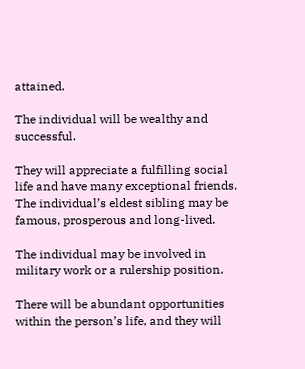attained.

The individual will be wealthy and successful.

They will appreciate a fulfilling social life and have many exceptional friends.  The individual’s eldest sibling may be famous, prosperous and long-lived.

The individual may be involved in military work or a rulership position.

There will be abundant opportunities within the person’s life, and they will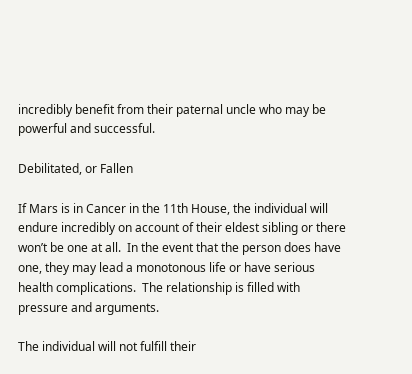incredibly benefit from their paternal uncle who may be powerful and successful.

Debilitated, or Fallen

If Mars is in Cancer in the 11th House, the individual will endure incredibly on account of their eldest sibling or there won’t be one at all.  In the event that the person does have one, they may lead a monotonous life or have serious health complications.  The relationship is filled with pressure and arguments.

The individual will not fulfill their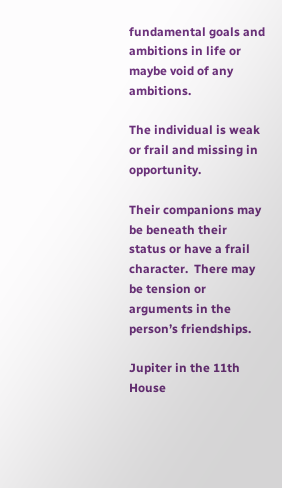fundamental goals and ambitions in life or maybe void of any ambitions.

The individual is weak or frail and missing in opportunity.

Their companions may be beneath their status or have a frail character.  There may be tension or arguments in the person’s friendships.

Jupiter in the 11th House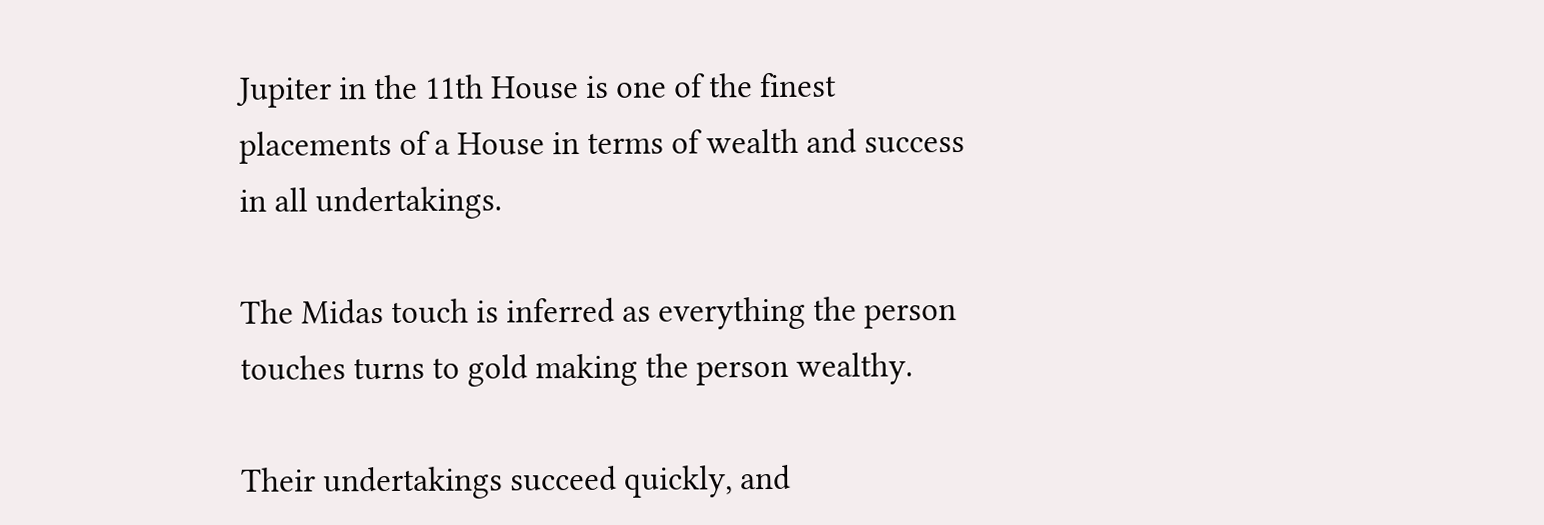Jupiter in the 11th House is one of the finest placements of a House in terms of wealth and success in all undertakings.

The Midas touch is inferred as everything the person touches turns to gold making the person wealthy.

Their undertakings succeed quickly, and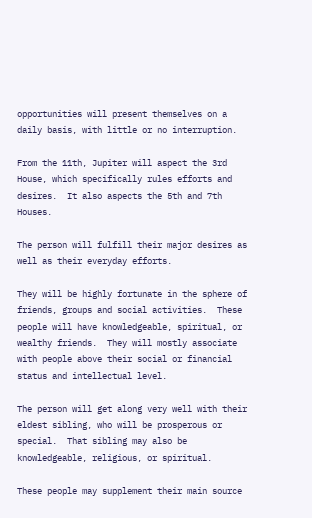opportunities will present themselves on a daily basis, with little or no interruption.

From the 11th, Jupiter will aspect the 3rd House, which specifically rules efforts and desires.  It also aspects the 5th and 7th Houses.

The person will fulfill their major desires as well as their everyday efforts.

They will be highly fortunate in the sphere of friends, groups and social activities.  These people will have knowledgeable, spiritual, or wealthy friends.  They will mostly associate with people above their social or financial status and intellectual level.

The person will get along very well with their eldest sibling, who will be prosperous or special.  That sibling may also be knowledgeable, religious, or spiritual.

These people may supplement their main source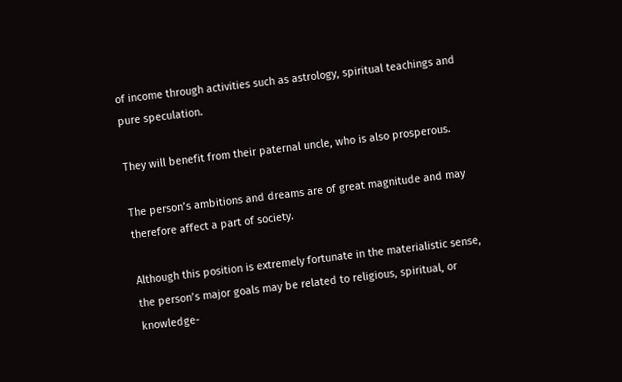of income through activities such as astrology, spiritual teachings and pure speculation.

They will benefit from their paternal uncle, who is also prosperous.

The person’s ambitions and dreams are of great magnitude and may therefore affect a part of society.

Although this position is extremely fortunate in the materialistic sense, the person’s major goals may be related to religious, spiritual, or knowledge-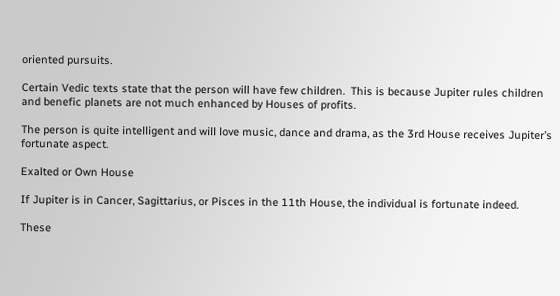oriented pursuits.

Certain Vedic texts state that the person will have few children.  This is because Jupiter rules children and benefic planets are not much enhanced by Houses of profits.

The person is quite intelligent and will love music, dance and drama, as the 3rd House receives Jupiter’s fortunate aspect.

Exalted or Own House

If Jupiter is in Cancer, Sagittarius, or Pisces in the 11th House, the individual is fortunate indeed.

These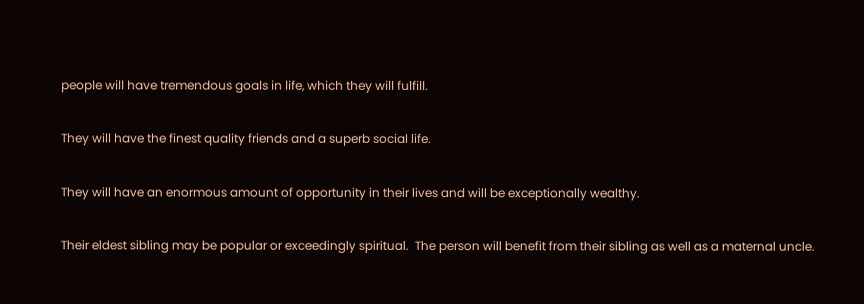people will have tremendous goals in life, which they will fulfill.

They will have the finest quality friends and a superb social life.

They will have an enormous amount of opportunity in their lives and will be exceptionally wealthy.

Their eldest sibling may be popular or exceedingly spiritual.  The person will benefit from their sibling as well as a maternal uncle.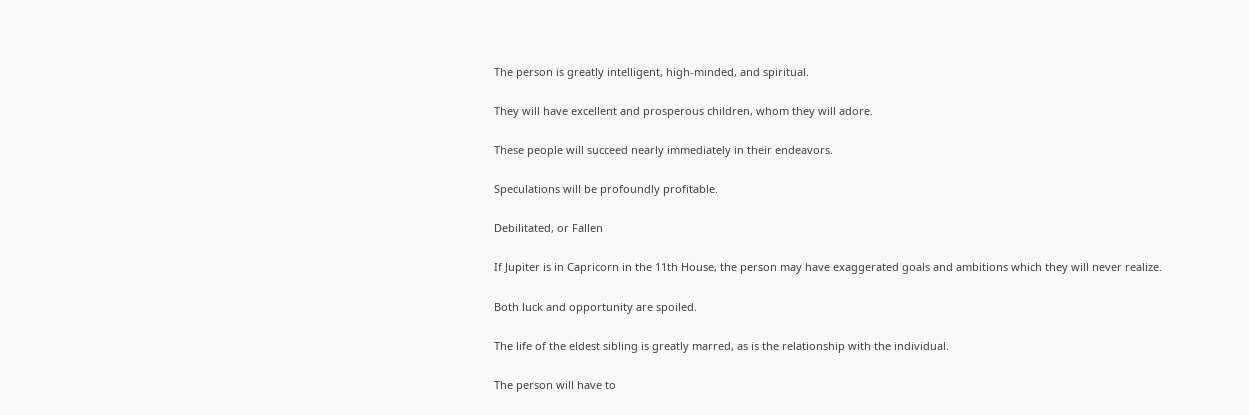The person is greatly intelligent, high-minded, and spiritual.

They will have excellent and prosperous children, whom they will adore.

These people will succeed nearly immediately in their endeavors.

Speculations will be profoundly profitable.

Debilitated, or Fallen

If Jupiter is in Capricorn in the 11th House, the person may have exaggerated goals and ambitions which they will never realize.

Both luck and opportunity are spoiled.

The life of the eldest sibling is greatly marred, as is the relationship with the individual.

The person will have to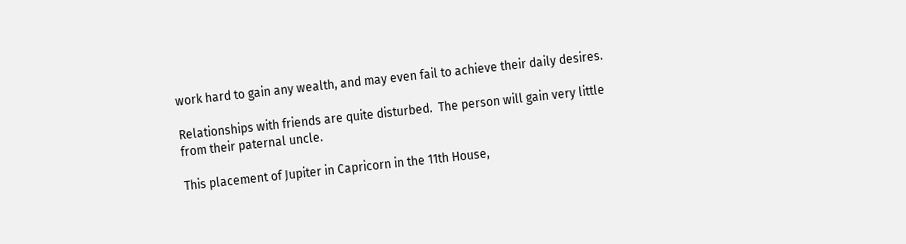work hard to gain any wealth, and may even fail to achieve their daily desires.

Relationships with friends are quite disturbed.  The person will gain very little from their paternal uncle.

This placement of Jupiter in Capricorn in the 11th House,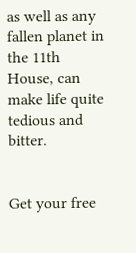as well as any fallen planet in the 11th House, can make life quite tedious and bitter.


Get your free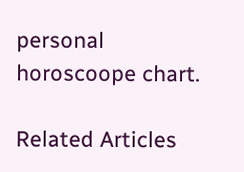personal horoscoope chart.

Related Articles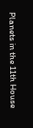Planets in the 11th House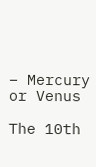– Mercury or Venus

The 10th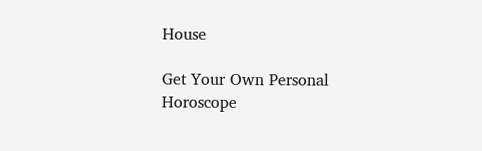House

Get Your Own Personal Horoscope